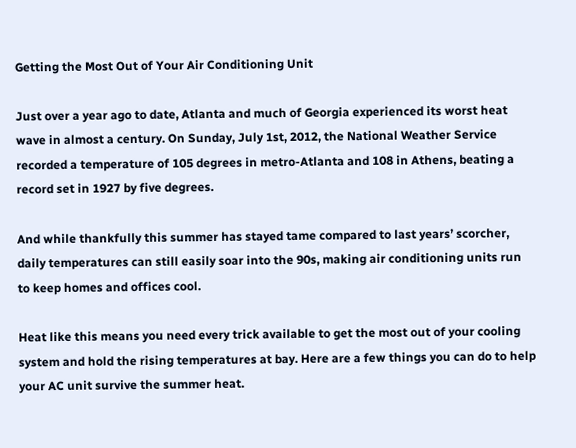Getting the Most Out of Your Air Conditioning Unit

Just over a year ago to date, Atlanta and much of Georgia experienced its worst heat wave in almost a century. On Sunday, July 1st, 2012, the National Weather Service recorded a temperature of 105 degrees in metro-Atlanta and 108 in Athens, beating a record set in 1927 by five degrees.

And while thankfully this summer has stayed tame compared to last years’ scorcher, daily temperatures can still easily soar into the 90s, making air conditioning units run to keep homes and offices cool.

Heat like this means you need every trick available to get the most out of your cooling system and hold the rising temperatures at bay. Here are a few things you can do to help your AC unit survive the summer heat.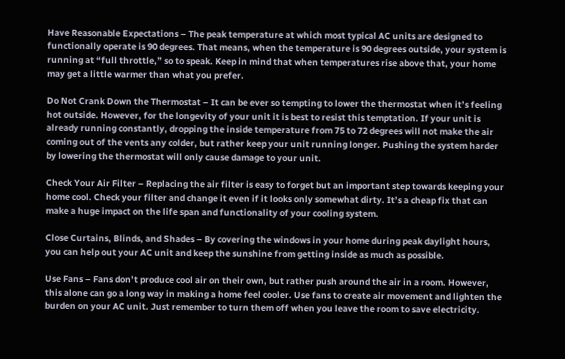Have Reasonable Expectations – The peak temperature at which most typical AC units are designed to functionally operate is 90 degrees. That means, when the temperature is 90 degrees outside, your system is running at “full throttle,” so to speak. Keep in mind that when temperatures rise above that, your home may get a little warmer than what you prefer.

Do Not Crank Down the Thermostat – It can be ever so tempting to lower the thermostat when it’s feeling hot outside. However, for the longevity of your unit it is best to resist this temptation. If your unit is already running constantly, dropping the inside temperature from 75 to 72 degrees will not make the air coming out of the vents any colder, but rather keep your unit running longer. Pushing the system harder by lowering the thermostat will only cause damage to your unit.

Check Your Air Filter – Replacing the air filter is easy to forget but an important step towards keeping your home cool. Check your filter and change it even if it looks only somewhat dirty. It’s a cheap fix that can make a huge impact on the life span and functionality of your cooling system.

Close Curtains, Blinds, and Shades – By covering the windows in your home during peak daylight hours, you can help out your AC unit and keep the sunshine from getting inside as much as possible.

Use Fans – Fans don’t produce cool air on their own, but rather push around the air in a room. However, this alone can go a long way in making a home feel cooler. Use fans to create air movement and lighten the burden on your AC unit. Just remember to turn them off when you leave the room to save electricity.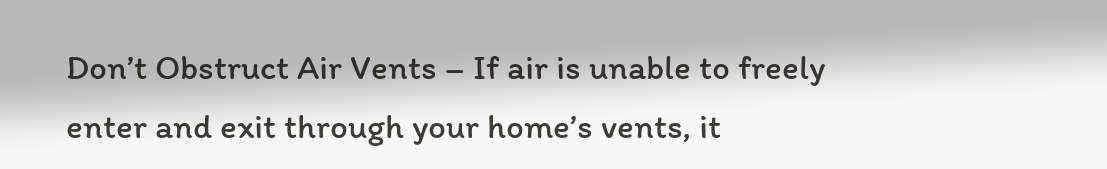Don’t Obstruct Air Vents – If air is unable to freely enter and exit through your home’s vents, it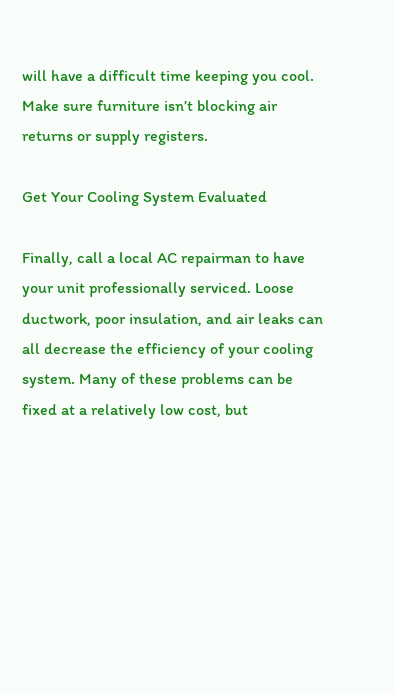will have a difficult time keeping you cool. Make sure furniture isn’t blocking air returns or supply registers.

Get Your Cooling System Evaluated

Finally, call a local AC repairman to have your unit professionally serviced. Loose ductwork, poor insulation, and air leaks can all decrease the efficiency of your cooling system. Many of these problems can be fixed at a relatively low cost, but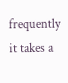frequently it takes a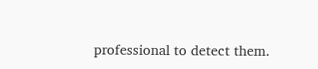professional to detect them.